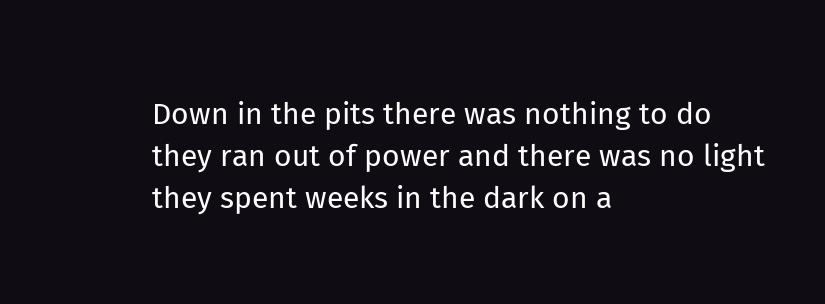Down in the pits there was nothing to do
they ran out of power and there was no light
they spent weeks in the dark on a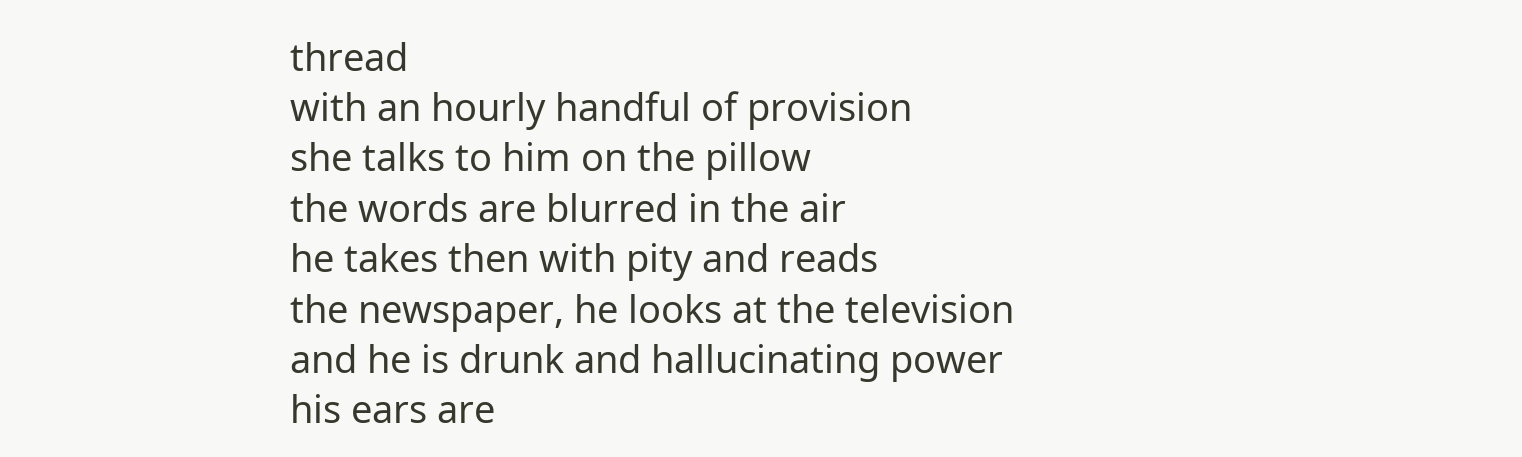thread
with an hourly handful of provision
she talks to him on the pillow
the words are blurred in the air
he takes then with pity and reads
the newspaper, he looks at the television
and he is drunk and hallucinating power
his ears are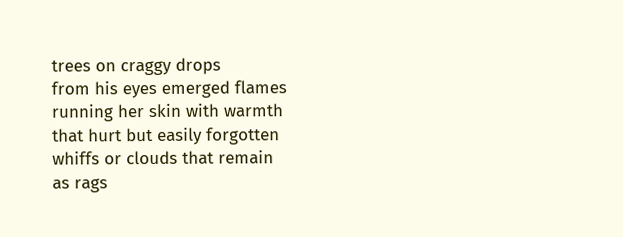trees on craggy drops
from his eyes emerged flames
running her skin with warmth
that hurt but easily forgotten
whiffs or clouds that remain
as rags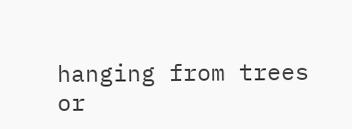hanging from trees
or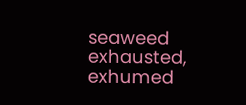seaweed exhausted, exhumed